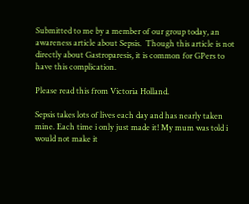Submitted to me by a member of our group today, an awareness article about Sepsis.  Though this article is not directly about Gastroparesis, it is common for GPers to have this complication.

Please read this from Victoria Holland.

Sepsis takes lots of lives each day and has nearly taken mine. Each time i only just made it! My mum was told i would not make it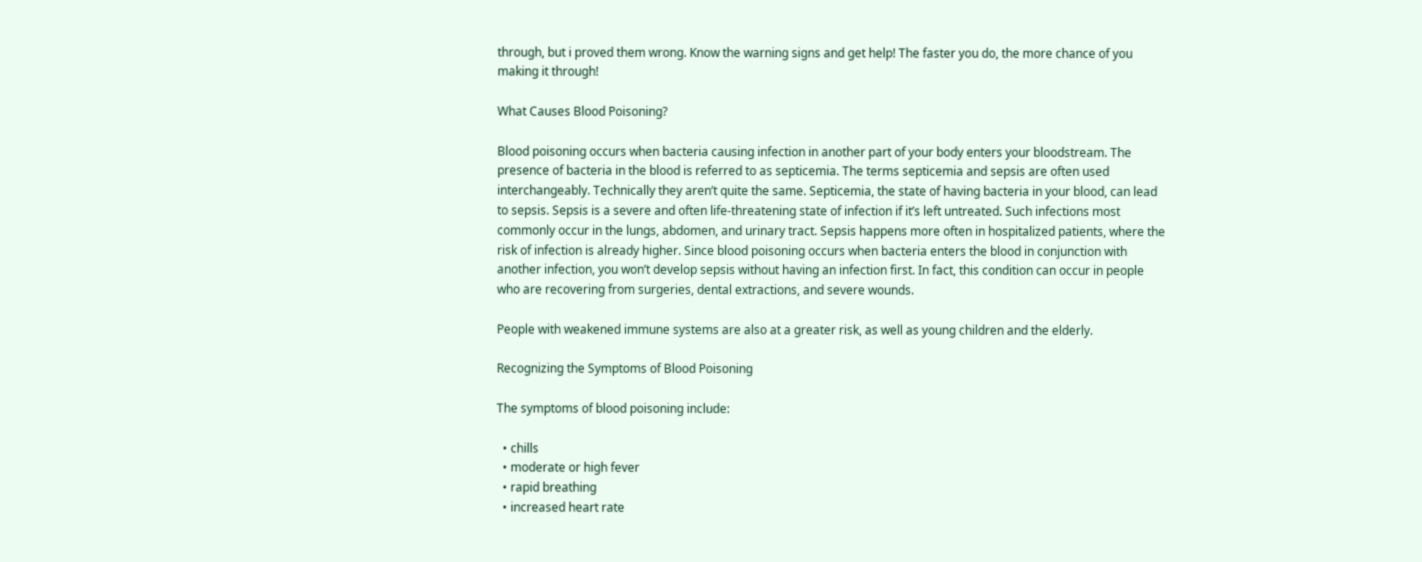through, but i proved them wrong. Know the warning signs and get help! The faster you do, the more chance of you making it through!

What Causes Blood Poisoning?

Blood poisoning occurs when bacteria causing infection in another part of your body enters your bloodstream. The presence of bacteria in the blood is referred to as septicemia. The terms septicemia and sepsis are often used interchangeably. Technically they aren’t quite the same. Septicemia, the state of having bacteria in your blood, can lead to sepsis. Sepsis is a severe and often life-threatening state of infection if it’s left untreated. Such infections most commonly occur in the lungs, abdomen, and urinary tract. Sepsis happens more often in hospitalized patients, where the risk of infection is already higher. Since blood poisoning occurs when bacteria enters the blood in conjunction with another infection, you won’t develop sepsis without having an infection first. In fact, this condition can occur in people who are recovering from surgeries, dental extractions, and severe wounds.

People with weakened immune systems are also at a greater risk, as well as young children and the elderly.

Recognizing the Symptoms of Blood Poisoning

The symptoms of blood poisoning include:

  • chills
  • moderate or high fever
  • rapid breathing
  • increased heart rate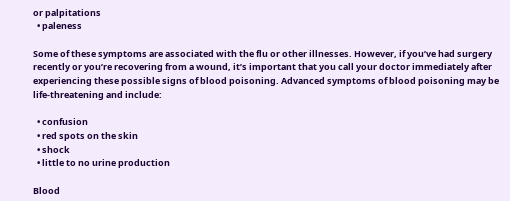or palpitations
  • paleness

Some of these symptoms are associated with the flu or other illnesses. However, if you’ve had surgery recently or you’re recovering from a wound, it’s important that you call your doctor immediately after experiencing these possible signs of blood poisoning. Advanced symptoms of blood poisoning may be life-threatening and include:

  • confusion
  • red spots on the skin
  • shock
  • little to no urine production

Blood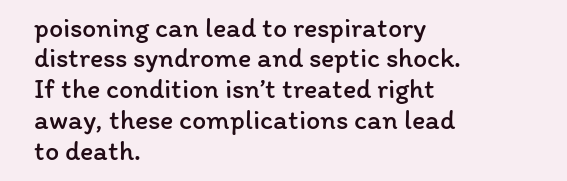poisoning can lead to respiratory distress syndrome and septic shock. If the condition isn’t treated right away, these complications can lead to death.